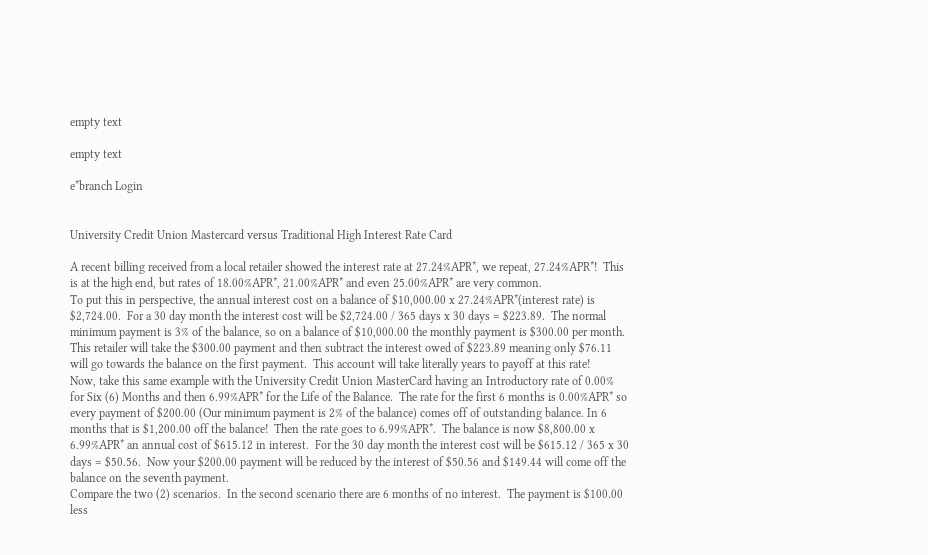empty text

empty text

e*branch Login


University Credit Union Mastercard versus Traditional High Interest Rate Card

A recent billing received from a local retailer showed the interest rate at 27.24%APR*, we repeat, 27.24%APR*!  This is at the high end, but rates of 18.00%APR*, 21.00%APR* and even 25.00%APR* are very common.
To put this in perspective, the annual interest cost on a balance of $10,000.00 x 27.24%APR*(interest rate) is $2,724.00.  For a 30 day month the interest cost will be $2,724.00 / 365 days x 30 days = $223.89.  The normal minimum payment is 3% of the balance, so on a balance of $10,000.00 the monthly payment is $300.00 per month.  This retailer will take the $300.00 payment and then subtract the interest owed of $223.89 meaning only $76.11 will go towards the balance on the first payment.  This account will take literally years to payoff at this rate!
Now, take this same example with the University Credit Union MasterCard having an Introductory rate of 0.00% for Six (6) Months and then 6.99%APR* for the Life of the Balance.  The rate for the first 6 months is 0.00%APR* so every payment of $200.00 (Our minimum payment is 2% of the balance) comes off of outstanding balance. In 6 months that is $1,200.00 off the balance!  Then the rate goes to 6.99%APR*.  The balance is now $8,800.00 x 6.99%APR* an annual cost of $615.12 in interest.  For the 30 day month the interest cost will be $615.12 / 365 x 30 days = $50.56.  Now your $200.00 payment will be reduced by the interest of $50.56 and $149.44 will come off the balance on the seventh payment.
Compare the two (2) scenarios.  In the second scenario there are 6 months of no interest.  The payment is $100.00 less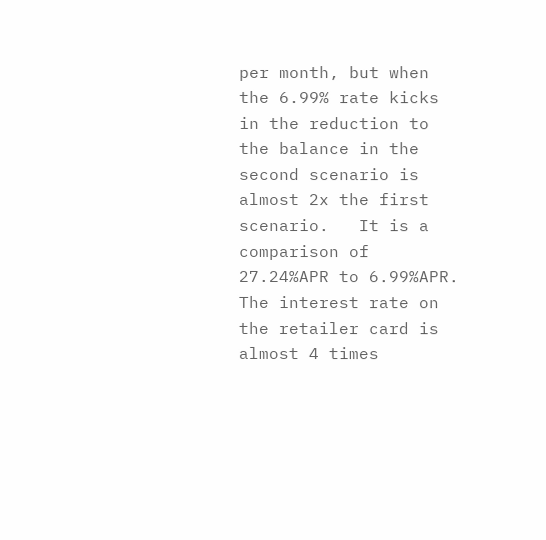per month, but when the 6.99% rate kicks in the reduction to the balance in the second scenario is almost 2x the first scenario.   It is a comparison of 27.24%APR to 6.99%APR.  The interest rate on the retailer card is almost 4 times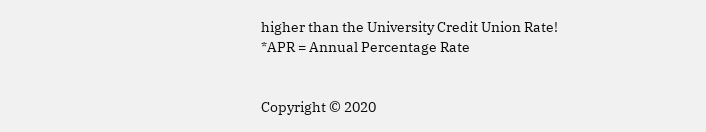higher than the University Credit Union Rate!
*APR = Annual Percentage Rate


Copyright © 2020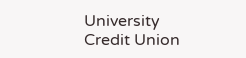University Credit Union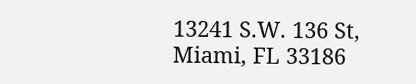13241 S.W. 136 St, Miami, FL 33186